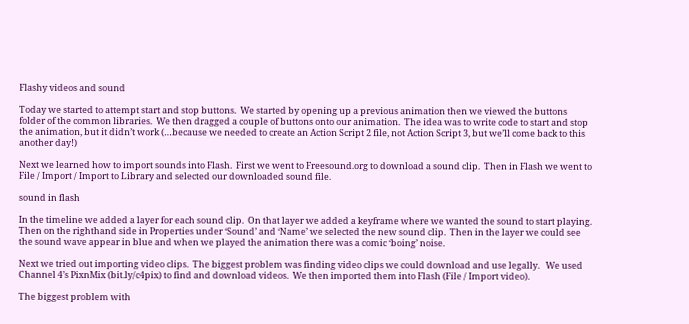Flashy videos and sound

Today we started to attempt start and stop buttons.  We started by opening up a previous animation then we viewed the buttons folder of the common libraries.  We then dragged a couple of buttons onto our animation.  The idea was to write code to start and stop the animation, but it didn’t work (…because we needed to create an Action Script 2 file, not Action Script 3, but we’ll come back to this another day!)

Next we learned how to import sounds into Flash.  First we went to Freesound.org to download a sound clip.  Then in Flash we went to File / Import / Import to Library and selected our downloaded sound file.

sound in flash

In the timeline we added a layer for each sound clip.  On that layer we added a keyframe where we wanted the sound to start playing.  Then on the righthand side in Properties under ‘Sound’ and ‘Name’ we selected the new sound clip.  Then in the layer we could see the sound wave appear in blue and when we played the animation there was a comic ‘boing’ noise.

Next we tried out importing video clips.  The biggest problem was finding video clips we could download and use legally.   We used Channel 4’s PixnMix (bit.ly/c4pix) to find and download videos.  We then imported them into Flash (File / Import video).

The biggest problem with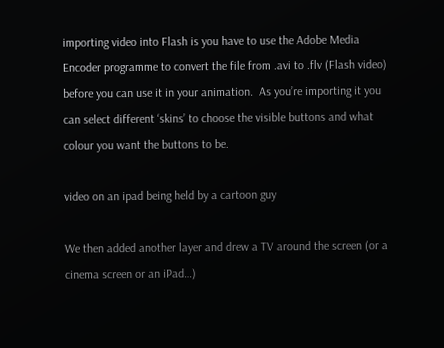importing video into Flash is you have to use the Adobe Media Encoder programme to convert the file from .avi to .flv (Flash video) before you can use it in your animation.  As you’re importing it you can select different ‘skins’ to choose the visible buttons and what colour you want the buttons to be.

video on an ipad being held by a cartoon guy

We then added another layer and drew a TV around the screen (or a cinema screen or an iPad…)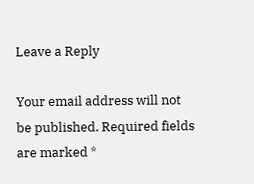Leave a Reply

Your email address will not be published. Required fields are marked *